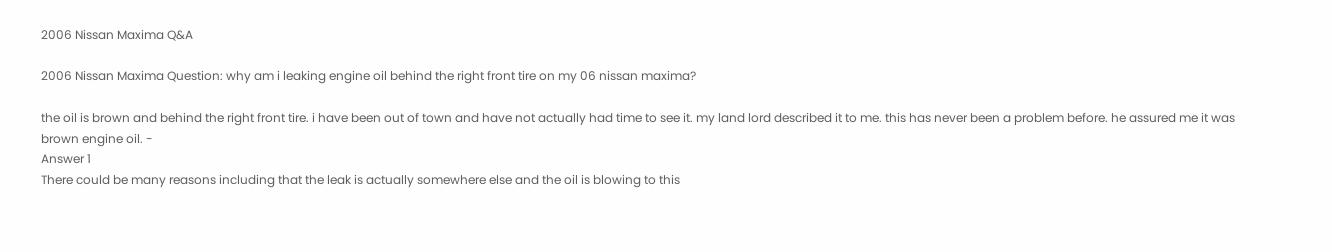2006 Nissan Maxima Q&A

2006 Nissan Maxima Question: why am i leaking engine oil behind the right front tire on my 06 nissan maxima?

the oil is brown and behind the right front tire. i have been out of town and have not actually had time to see it. my land lord described it to me. this has never been a problem before. he assured me it was brown engine oil. -
Answer 1
There could be many reasons including that the leak is actually somewhere else and the oil is blowing to this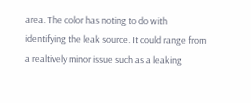area. The color has noting to do with identifying the leak source. It could range from a realtively minor issue such as a leaking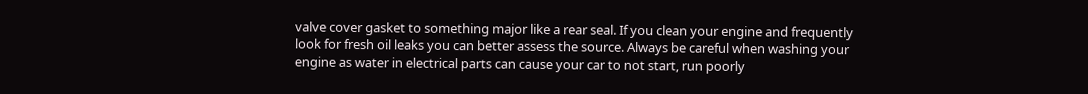valve cover gasket to something major like a rear seal. If you clean your engine and frequently look for fresh oil leaks you can better assess the source. Always be careful when washing your engine as water in electrical parts can cause your car to not start, run poorly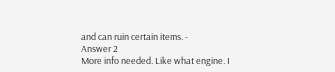and can ruin certain items. -
Answer 2
More info needed. Like what engine. I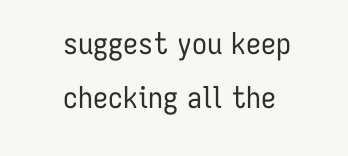suggest you keep checking all the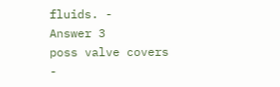fluids. -
Answer 3
poss valve covers -